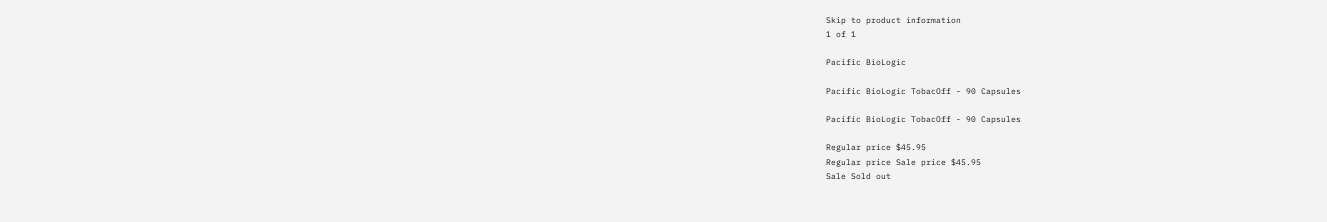Skip to product information
1 of 1

Pacific BioLogic

Pacific BioLogic TobacOff - 90 Capsules

Pacific BioLogic TobacOff - 90 Capsules

Regular price $45.95
Regular price Sale price $45.95
Sale Sold out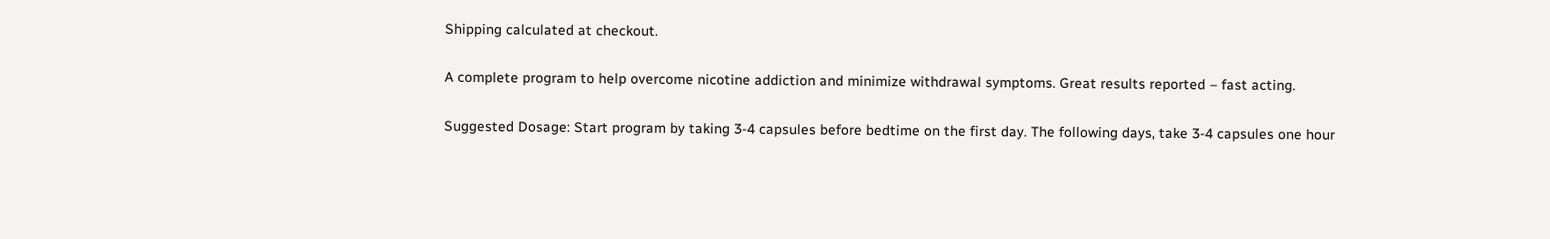Shipping calculated at checkout.

A complete program to help overcome nicotine addiction and minimize withdrawal symptoms. Great results reported – fast acting.

Suggested Dosage: Start program by taking 3-4 capsules before bedtime on the first day. The following days, take 3-4 capsules one hour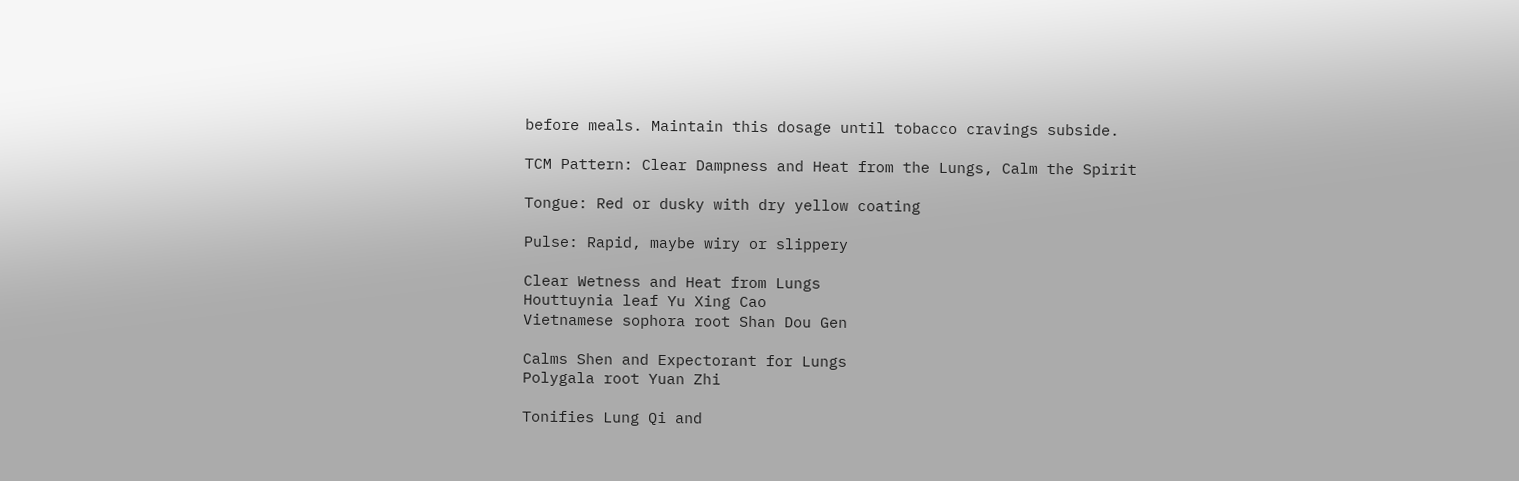before meals. Maintain this dosage until tobacco cravings subside.

TCM Pattern: Clear Dampness and Heat from the Lungs, Calm the Spirit

Tongue: Red or dusky with dry yellow coating

Pulse: Rapid, maybe wiry or slippery

Clear Wetness and Heat from Lungs
Houttuynia leaf Yu Xing Cao
Vietnamese sophora root Shan Dou Gen

Calms Shen and Expectorant for Lungs
Polygala root Yuan Zhi

Tonifies Lung Qi and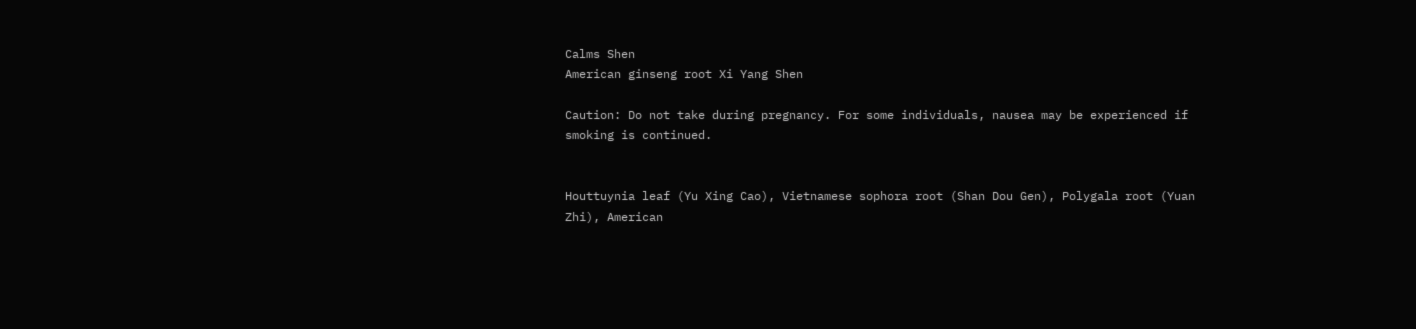Calms Shen
American ginseng root Xi Yang Shen

Caution: Do not take during pregnancy. For some individuals, nausea may be experienced if smoking is continued.


Houttuynia leaf (Yu Xing Cao), Vietnamese sophora root (Shan Dou Gen), Polygala root (Yuan Zhi), American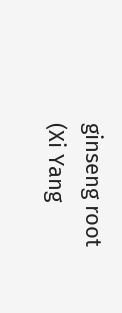ginseng root (Xi Yang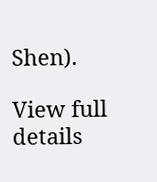Shen).

View full details